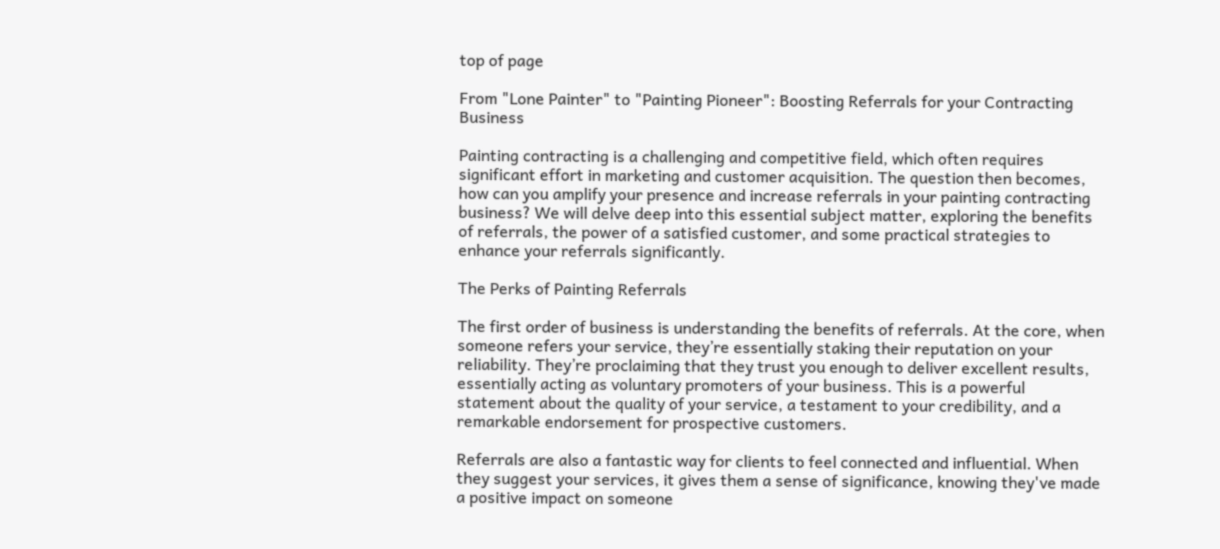top of page

From "Lone Painter" to "Painting Pioneer": Boosting Referrals for your Contracting Business

Painting contracting is a challenging and competitive field, which often requires significant effort in marketing and customer acquisition. The question then becomes, how can you amplify your presence and increase referrals in your painting contracting business? We will delve deep into this essential subject matter, exploring the benefits of referrals, the power of a satisfied customer, and some practical strategies to enhance your referrals significantly.

The Perks of Painting Referrals

The first order of business is understanding the benefits of referrals. At the core, when someone refers your service, they’re essentially staking their reputation on your reliability. They’re proclaiming that they trust you enough to deliver excellent results, essentially acting as voluntary promoters of your business. This is a powerful statement about the quality of your service, a testament to your credibility, and a remarkable endorsement for prospective customers.

Referrals are also a fantastic way for clients to feel connected and influential. When they suggest your services, it gives them a sense of significance, knowing they've made a positive impact on someone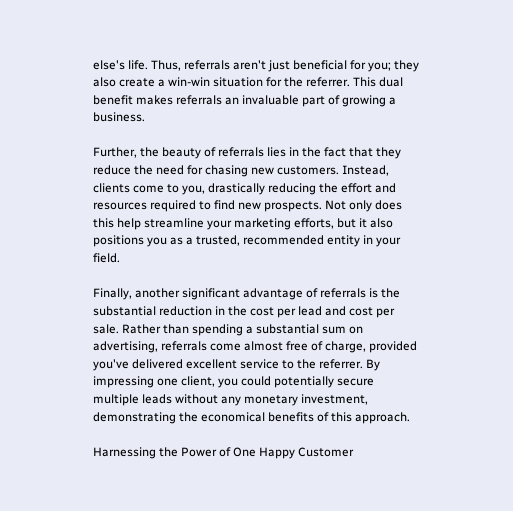else's life. Thus, referrals aren't just beneficial for you; they also create a win-win situation for the referrer. This dual benefit makes referrals an invaluable part of growing a business.

Further, the beauty of referrals lies in the fact that they reduce the need for chasing new customers. Instead, clients come to you, drastically reducing the effort and resources required to find new prospects. Not only does this help streamline your marketing efforts, but it also positions you as a trusted, recommended entity in your field.

Finally, another significant advantage of referrals is the substantial reduction in the cost per lead and cost per sale. Rather than spending a substantial sum on advertising, referrals come almost free of charge, provided you've delivered excellent service to the referrer. By impressing one client, you could potentially secure multiple leads without any monetary investment, demonstrating the economical benefits of this approach.

Harnessing the Power of One Happy Customer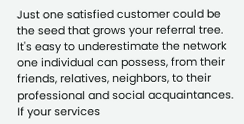Just one satisfied customer could be the seed that grows your referral tree. It's easy to underestimate the network one individual can possess, from their friends, relatives, neighbors, to their professional and social acquaintances. If your services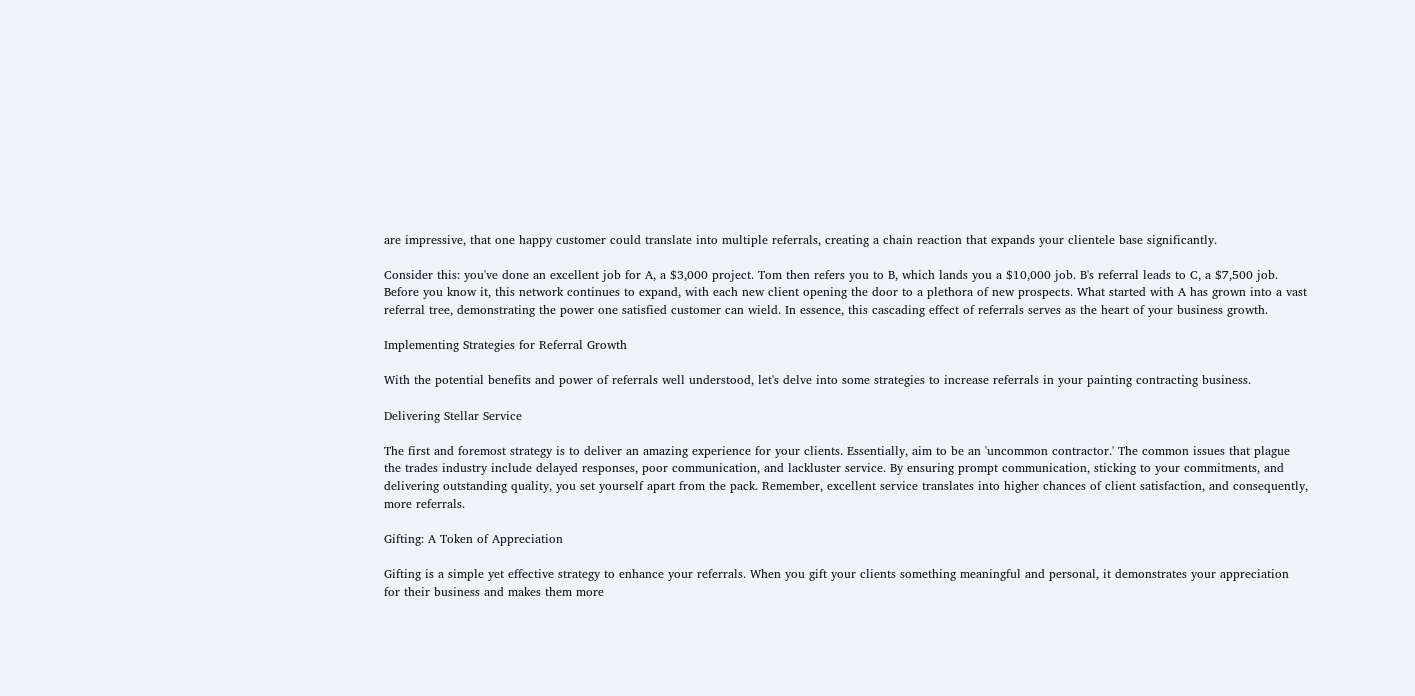are impressive, that one happy customer could translate into multiple referrals, creating a chain reaction that expands your clientele base significantly.

Consider this: you've done an excellent job for A, a $3,000 project. Tom then refers you to B, which lands you a $10,000 job. B's referral leads to C, a $7,500 job. Before you know it, this network continues to expand, with each new client opening the door to a plethora of new prospects. What started with A has grown into a vast referral tree, demonstrating the power one satisfied customer can wield. In essence, this cascading effect of referrals serves as the heart of your business growth.

Implementing Strategies for Referral Growth

With the potential benefits and power of referrals well understood, let's delve into some strategies to increase referrals in your painting contracting business.

Delivering Stellar Service

The first and foremost strategy is to deliver an amazing experience for your clients. Essentially, aim to be an 'uncommon contractor.' The common issues that plague the trades industry include delayed responses, poor communication, and lackluster service. By ensuring prompt communication, sticking to your commitments, and delivering outstanding quality, you set yourself apart from the pack. Remember, excellent service translates into higher chances of client satisfaction, and consequently, more referrals.

Gifting: A Token of Appreciation

Gifting is a simple yet effective strategy to enhance your referrals. When you gift your clients something meaningful and personal, it demonstrates your appreciation for their business and makes them more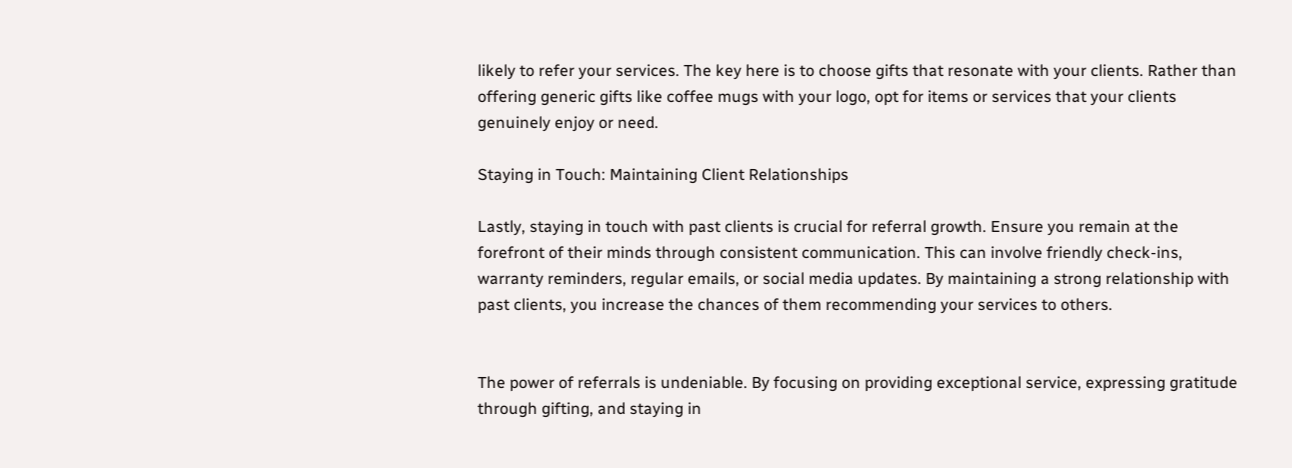likely to refer your services. The key here is to choose gifts that resonate with your clients. Rather than offering generic gifts like coffee mugs with your logo, opt for items or services that your clients genuinely enjoy or need.

Staying in Touch: Maintaining Client Relationships

Lastly, staying in touch with past clients is crucial for referral growth. Ensure you remain at the forefront of their minds through consistent communication. This can involve friendly check-ins, warranty reminders, regular emails, or social media updates. By maintaining a strong relationship with past clients, you increase the chances of them recommending your services to others.


The power of referrals is undeniable. By focusing on providing exceptional service, expressing gratitude through gifting, and staying in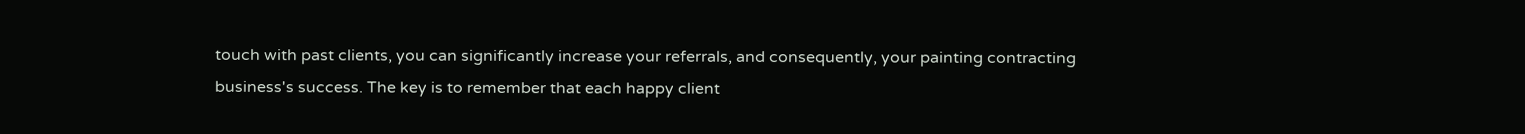touch with past clients, you can significantly increase your referrals, and consequently, your painting contracting business's success. The key is to remember that each happy client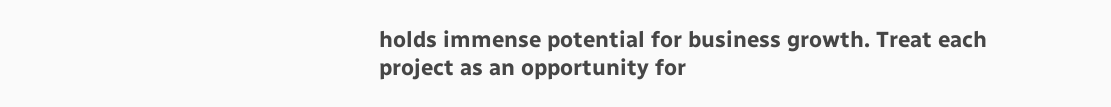holds immense potential for business growth. Treat each project as an opportunity for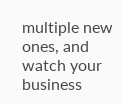multiple new ones, and watch your business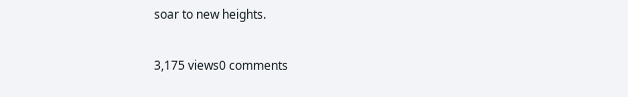soar to new heights.

3,175 views0 comments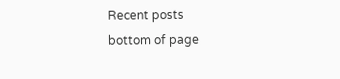Recent posts
bottom of page